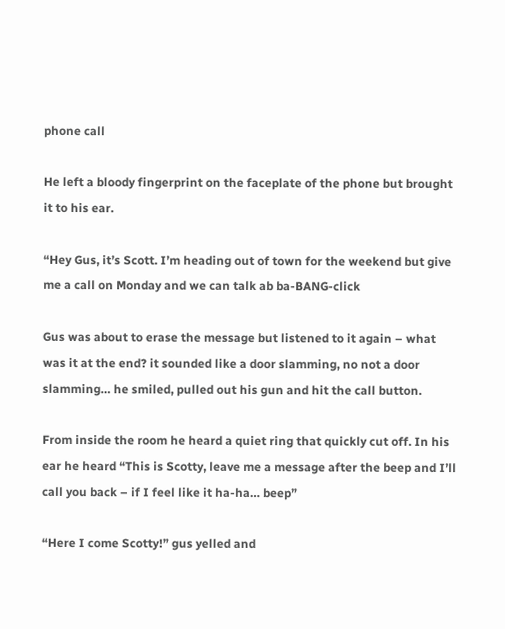phone call

He left a bloody fingerprint on the faceplate of the phone but brought it to his ear.

“Hey Gus, it’s Scott. I’m heading out of town for the weekend but give me a call on Monday and we can talk ab ba-BANG-click

Gus was about to erase the message but listened to it again – what was it at the end? it sounded like a door slamming, no not a door slamming… he smiled, pulled out his gun and hit the call button.

From inside the room he heard a quiet ring that quickly cut off. In his ear he heard “This is Scotty, leave me a message after the beep and I’ll call you back – if I feel like it ha-ha… beep”

“Here I come Scotty!” gus yelled and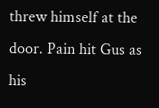threw himself at the door. Pain hit Gus as his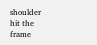shoulder hit the frame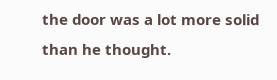the door was a lot more solid than he thought.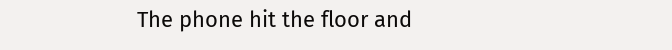The phone hit the floor and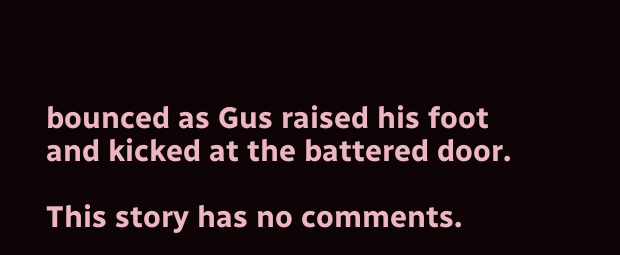bounced as Gus raised his foot and kicked at the battered door.

This story has no comments.